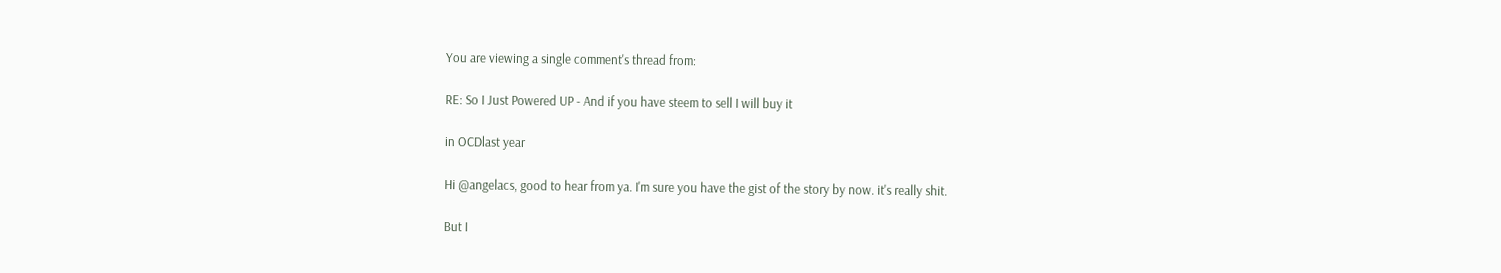You are viewing a single comment's thread from:

RE: So I Just Powered UP - And if you have steem to sell I will buy it

in OCDlast year

Hi @angelacs, good to hear from ya. I'm sure you have the gist of the story by now. it's really shit.

But I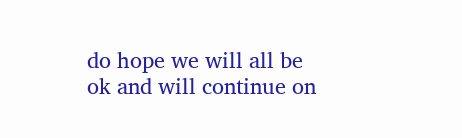do hope we will all be ok and will continue on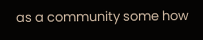as a community some how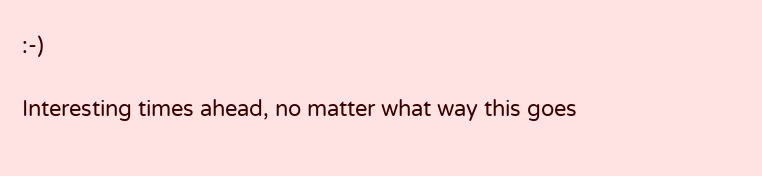:-)

Interesting times ahead, no matter what way this goes